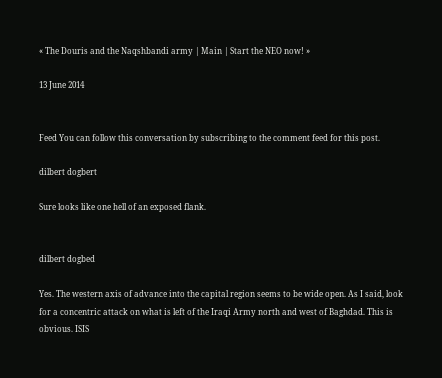« The Douris and the Naqshbandi army | Main | Start the NEO now! »

13 June 2014


Feed You can follow this conversation by subscribing to the comment feed for this post.

dilbert dogbert

Sure looks like one hell of an exposed flank.


dilbert dogbed

Yes. The western axis of advance into the capital region seems to be wide open. As I said, look for a concentric attack on what is left of the Iraqi Army north and west of Baghdad. This is obvious. ISIS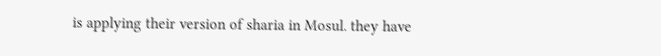is applying their version of sharia in Mosul. they have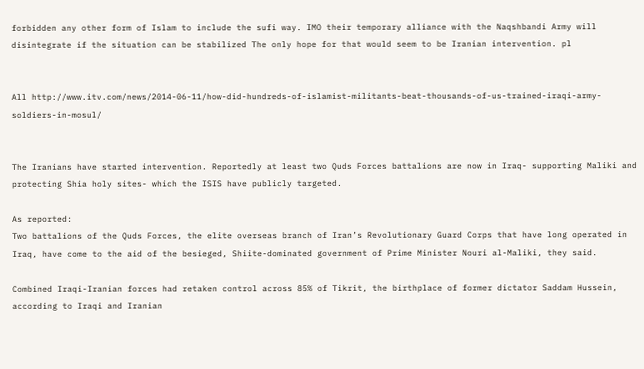forbidden any other form of Islam to include the sufi way. IMO their temporary alliance with the Naqshbandi Army will disintegrate if the situation can be stabilized The only hope for that would seem to be Iranian intervention. pl


All http://www.itv.com/news/2014-06-11/how-did-hundreds-of-islamist-militants-beat-thousands-of-us-trained-iraqi-army-soldiers-in-mosul/


The Iranians have started intervention. Reportedly at least two Quds Forces battalions are now in Iraq- supporting Maliki and protecting Shia holy sites- which the ISIS have publicly targeted.

As reported:
Two battalions of the Quds Forces, the elite overseas branch of Iran’s Revolutionary Guard Corps that have long operated in Iraq, have come to the aid of the besieged, Shiite-dominated government of Prime Minister Nouri al-Maliki, they said.

Combined Iraqi-Iranian forces had retaken control across 85% of Tikrit, the birthplace of former dictator Saddam Hussein, according to Iraqi and Iranian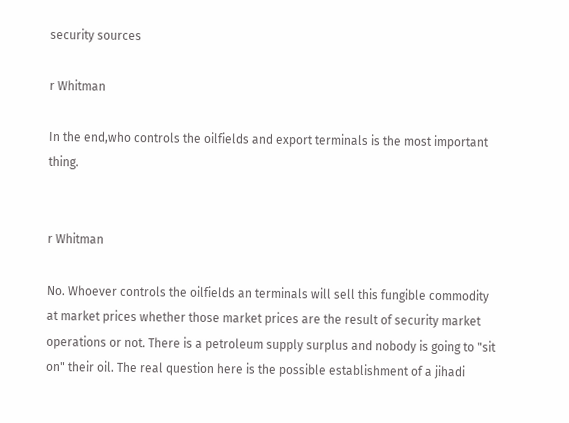security sources

r Whitman

In the end,who controls the oilfields and export terminals is the most important thing.


r Whitman

No. Whoever controls the oilfields an terminals will sell this fungible commodity at market prices whether those market prices are the result of security market operations or not. There is a petroleum supply surplus and nobody is going to "sit on" their oil. The real question here is the possible establishment of a jihadi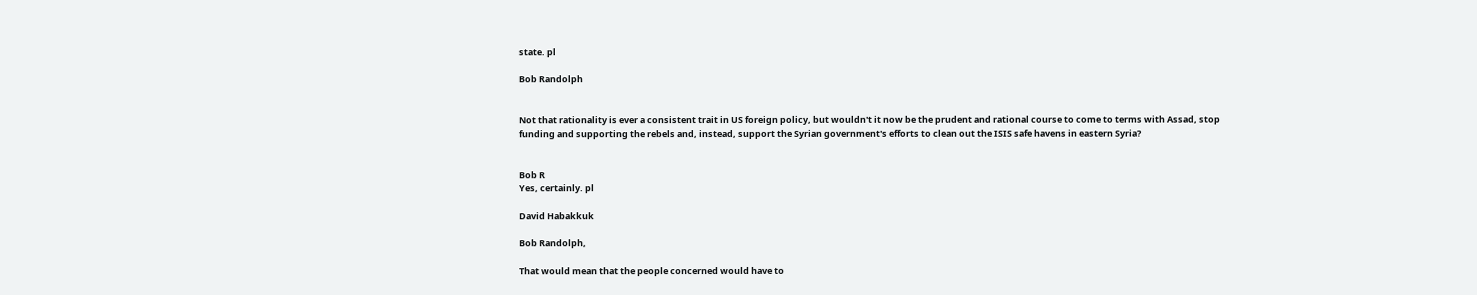state. pl

Bob Randolph


Not that rationality is ever a consistent trait in US foreign policy, but wouldn't it now be the prudent and rational course to come to terms with Assad, stop funding and supporting the rebels and, instead, support the Syrian government's efforts to clean out the ISIS safe havens in eastern Syria?


Bob R
Yes, certainly. pl

David Habakkuk

Bob Randolph,

That would mean that the people concerned would have to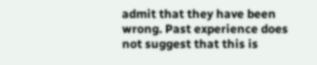admit that they have been wrong. Past experience does not suggest that this is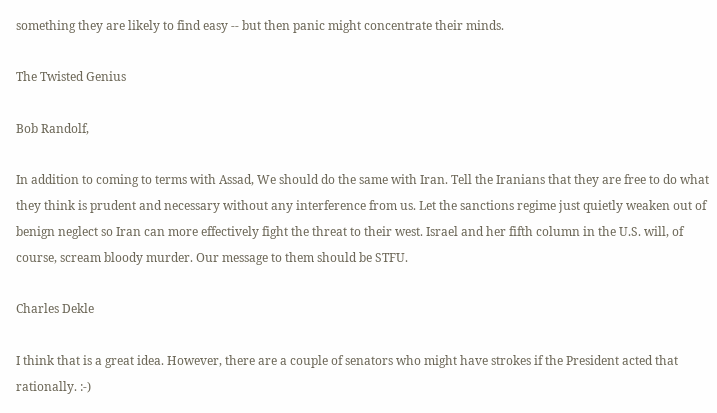something they are likely to find easy -- but then panic might concentrate their minds.

The Twisted Genius

Bob Randolf,

In addition to coming to terms with Assad, We should do the same with Iran. Tell the Iranians that they are free to do what they think is prudent and necessary without any interference from us. Let the sanctions regime just quietly weaken out of benign neglect so Iran can more effectively fight the threat to their west. Israel and her fifth column in the U.S. will, of course, scream bloody murder. Our message to them should be STFU.

Charles Dekle

I think that is a great idea. However, there are a couple of senators who might have strokes if the President acted that rationally. :-)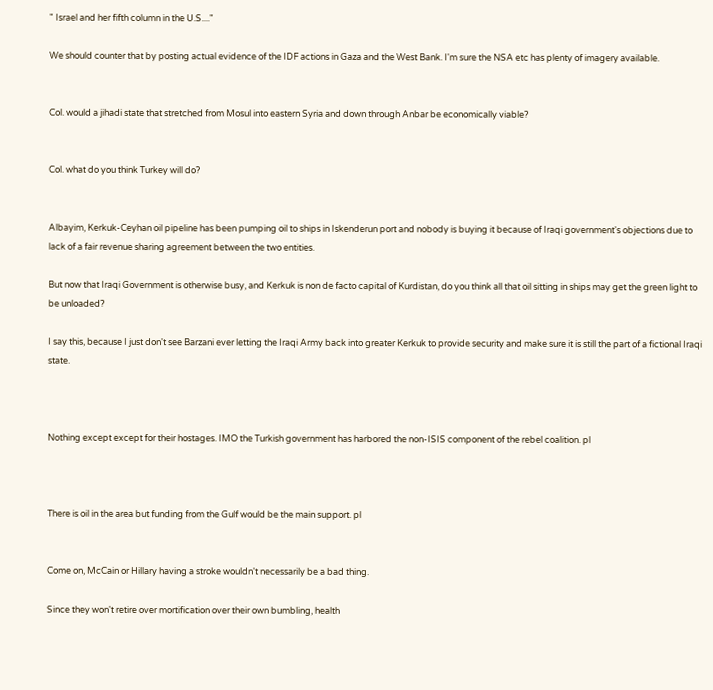" Israel and her fifth column in the U.S...."

We should counter that by posting actual evidence of the IDF actions in Gaza and the West Bank. I'm sure the NSA etc has plenty of imagery available.


Col. would a jihadi state that stretched from Mosul into eastern Syria and down through Anbar be economically viable?


Col. what do you think Turkey will do?


Albayim, Kerkuk-Ceyhan oil pipeline has been pumping oil to ships in Iskenderun port and nobody is buying it because of Iraqi government's objections due to lack of a fair revenue sharing agreement between the two entities.

But now that Iraqi Government is otherwise busy, and Kerkuk is non de facto capital of Kurdistan, do you think all that oil sitting in ships may get the green light to be unloaded?

I say this, because I just don't see Barzani ever letting the Iraqi Army back into greater Kerkuk to provide security and make sure it is still the part of a fictional Iraqi state.



Nothing except except for their hostages. IMO the Turkish government has harbored the non-ISIS component of the rebel coalition. pl



There is oil in the area but funding from the Gulf would be the main support. pl


Come on, McCain or Hillary having a stroke wouldn't necessarily be a bad thing.

Since they won't retire over mortification over their own bumbling, health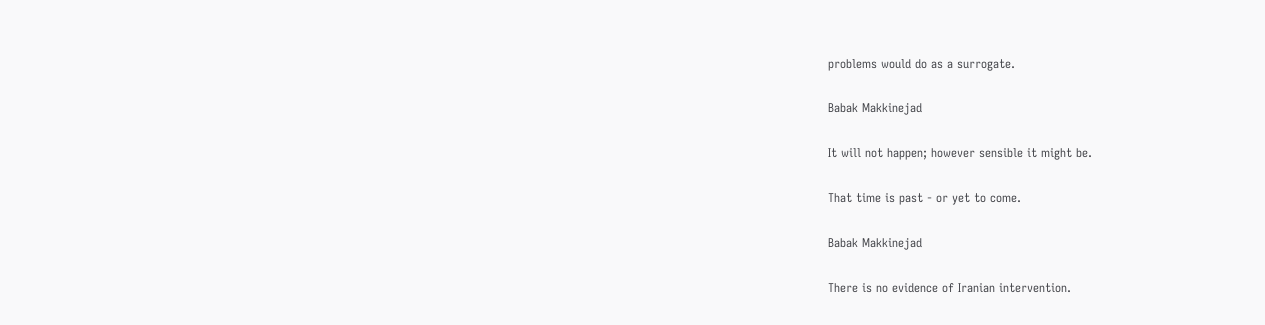problems would do as a surrogate.

Babak Makkinejad

It will not happen; however sensible it might be.

That time is past - or yet to come.

Babak Makkinejad

There is no evidence of Iranian intervention.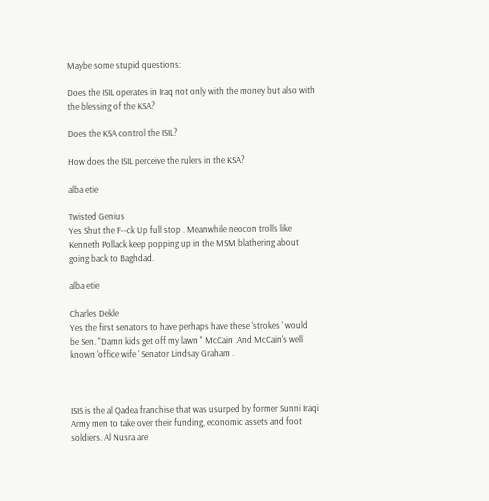Maybe some stupid questions:

Does the ISIL operates in Iraq not only with the money but also with the blessing of the KSA?

Does the KSA control the ISIL?

How does the ISIL perceive the rulers in the KSA?

alba etie

Twisted Genius
Yes Shut the F--ck Up full stop . Meanwhile neocon trolls like Kenneth Pollack keep popping up in the MSM blathering about going back to Baghdad.

alba etie

Charles Dekle
Yes the first senators to have perhaps have these 'strokes ' would be Sen. "Damn kids get off my lawn " McCain .And McCain's well known 'office wife ' Senator Lindsay Graham .



ISIS is the al Qadea franchise that was usurped by former Sunni Iraqi Army men to take over their funding, economic assets and foot soldiers. Al Nusra are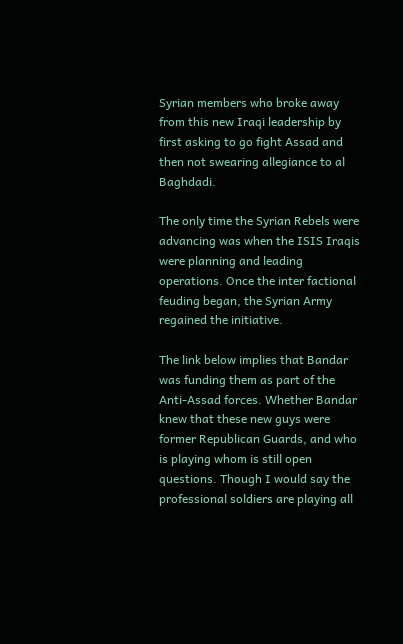Syrian members who broke away from this new Iraqi leadership by first asking to go fight Assad and then not swearing allegiance to al Baghdadi.

The only time the Syrian Rebels were advancing was when the ISIS Iraqis were planning and leading operations. Once the inter factional feuding began, the Syrian Army regained the initiative.

The link below implies that Bandar was funding them as part of the Anti-Assad forces. Whether Bandar knew that these new guys were former Republican Guards, and who is playing whom is still open questions. Though I would say the professional soldiers are playing all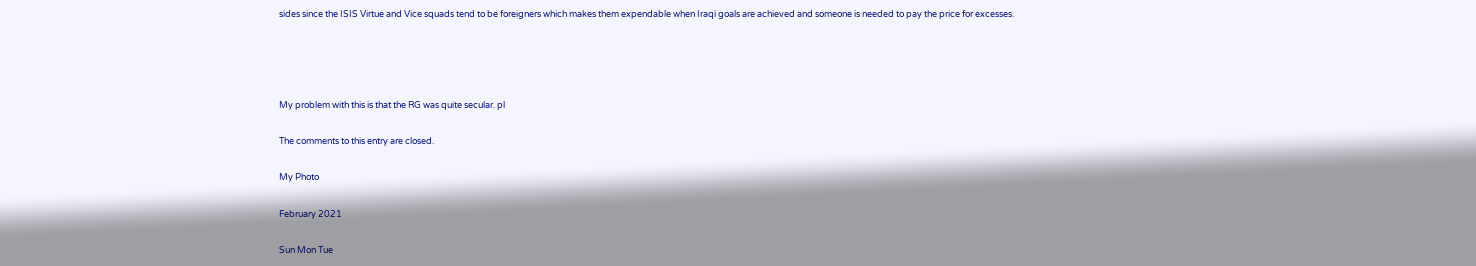sides since the ISIS Virtue and Vice squads tend to be foreigners which makes them expendable when Iraqi goals are achieved and someone is needed to pay the price for excesses.




My problem with this is that the RG was quite secular. pl

The comments to this entry are closed.

My Photo

February 2021

Sun Mon Tue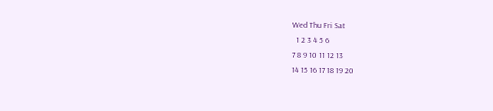Wed Thu Fri Sat
  1 2 3 4 5 6
7 8 9 10 11 12 13
14 15 16 17 18 19 20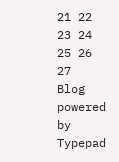21 22 23 24 25 26 27
Blog powered by Typepad